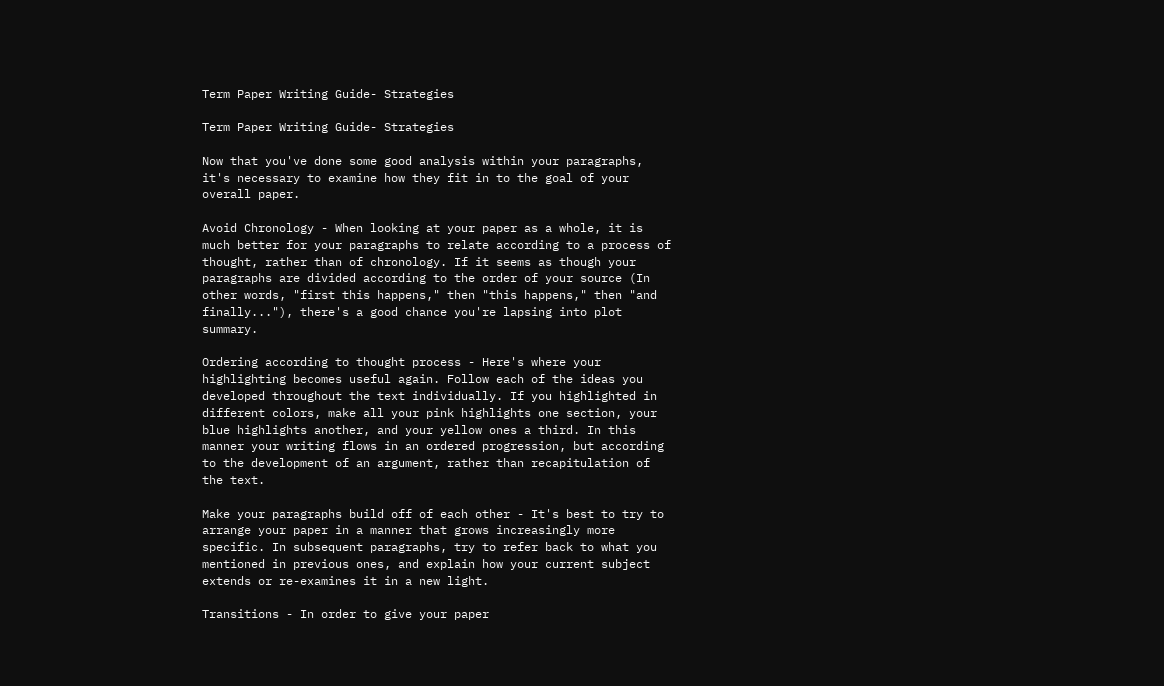Term Paper Writing Guide- Strategies

Term Paper Writing Guide- Strategies

Now that you've done some good analysis within your paragraphs, it's necessary to examine how they fit in to the goal of your overall paper.

Avoid Chronology - When looking at your paper as a whole, it is much better for your paragraphs to relate according to a process of thought, rather than of chronology. If it seems as though your paragraphs are divided according to the order of your source (In other words, "first this happens," then "this happens," then "and finally..."), there's a good chance you're lapsing into plot summary.

Ordering according to thought process - Here's where your highlighting becomes useful again. Follow each of the ideas you developed throughout the text individually. If you highlighted in different colors, make all your pink highlights one section, your blue highlights another, and your yellow ones a third. In this manner your writing flows in an ordered progression, but according to the development of an argument, rather than recapitulation of the text.

Make your paragraphs build off of each other - It's best to try to arrange your paper in a manner that grows increasingly more specific. In subsequent paragraphs, try to refer back to what you mentioned in previous ones, and explain how your current subject extends or re-examines it in a new light.

Transitions - In order to give your paper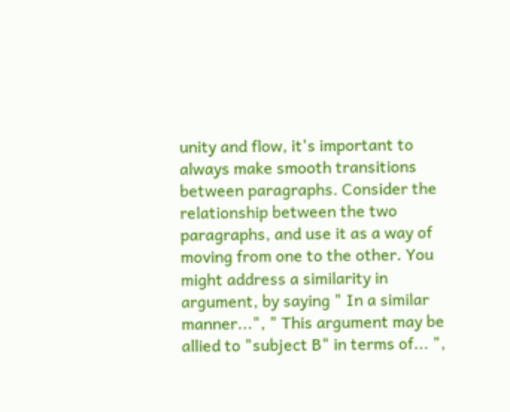unity and flow, it's important to always make smooth transitions between paragraphs. Consider the relationship between the two paragraphs, and use it as a way of moving from one to the other. You might address a similarity in argument, by saying " In a similar manner...", " This argument may be allied to "subject B" in terms of... ",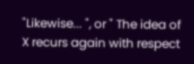"Likewise... ", or " The idea of X recurs again with respect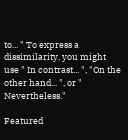to... " To express a dissimilarity, you might use " In contrast... ", "On the other hand... ", or " Nevertheless."

Featured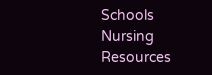Schools
Nursing Resources